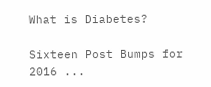What is Diabetes?

Sixteen Post Bumps for 2016 ...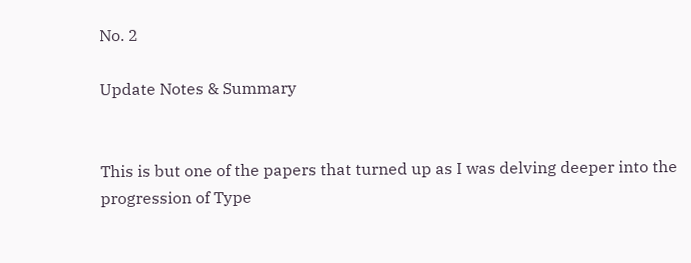No. 2

Update Notes & Summary


This is but one of the papers that turned up as I was delving deeper into the progression of Type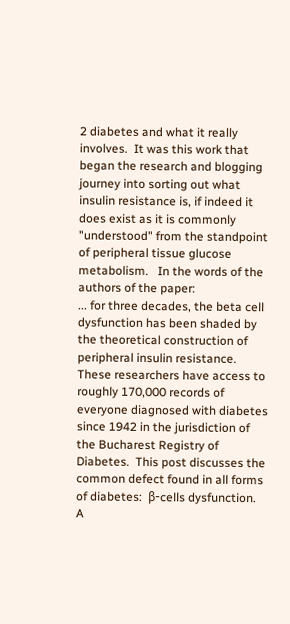2 diabetes and what it really involves.  It was this work that began the research and blogging journey into sorting out what insulin resistance is, if indeed it does exist as it is commonly "understood" from the standpoint of peripheral tissue glucose metabolism.   In the words of the authors of the paper:
... for three decades, the beta cell dysfunction has been shaded by the theoretical construction of peripheral insulin resistance.
These researchers have access to roughly 170,000 records of everyone diagnosed with diabetes since 1942 in the jurisdiction of the Bucharest Registry of Diabetes.  This post discusses the common defect found in all forms of diabetes:  β-cells dysfunction.  A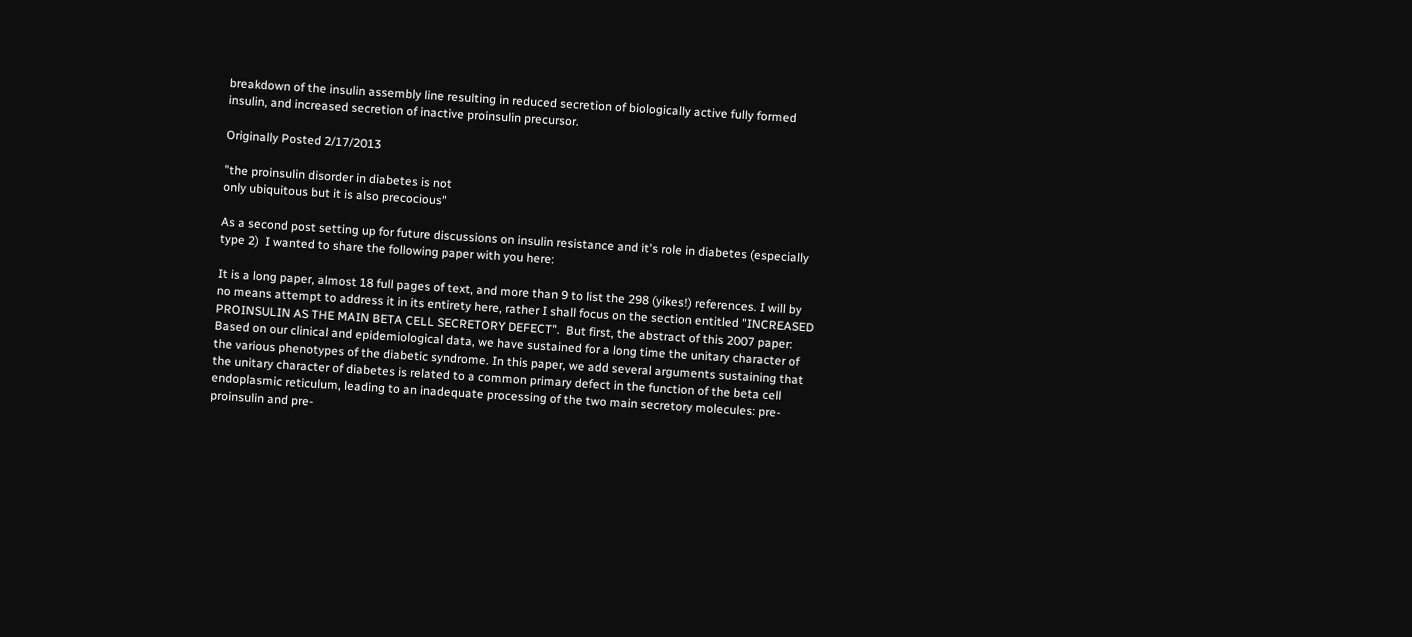breakdown of the insulin assembly line resulting in reduced secretion of biologically active fully formed insulin, and increased secretion of inactive proinsulin precursor.

Originally Posted 2/17/2013

"the proinsulin disorder in diabetes is not
only ubiquitous but it is also precocious"

As a second post setting up for future discussions on insulin resistance and it's role in diabetes (especially type 2)  I wanted to share the following paper with you here:

It is a long paper, almost 18 full pages of text, and more than 9 to list the 298 (yikes!) references. I will by no means attempt to address it in its entirety here, rather I shall focus on the section entitled "INCREASED PROINSULIN AS THE MAIN BETA CELL SECRETORY DEFECT".  But first, the abstract of this 2007 paper:
Based on our clinical and epidemiological data, we have sustained for a long time the unitary character of the various phenotypes of the diabetic syndrome. In this paper, we add several arguments sustaining that the unitary character of diabetes is related to a common primary defect in the function of the beta cell endoplasmic reticulum, leading to an inadequate processing of the two main secretory molecules: pre-proinsulin and pre-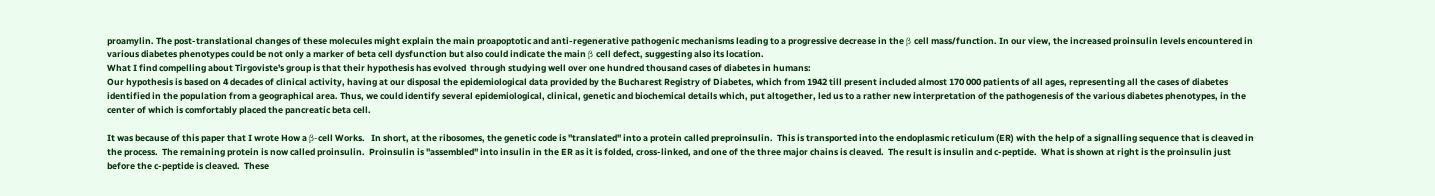proamylin. The post-translational changes of these molecules might explain the main proapoptotic and anti-regenerative pathogenic mechanisms leading to a progressive decrease in the β cell mass/function. In our view, the increased proinsulin levels encountered in various diabetes phenotypes could be not only a marker of beta cell dysfunction but also could indicate the main β cell defect, suggesting also its location.
What I find compelling about Tirgoviste's group is that their hypothesis has evolved  through studying well over one hundred thousand cases of diabetes in humans:
Our hypothesis is based on 4 decades of clinical activity, having at our disposal the epidemiological data provided by the Bucharest Registry of Diabetes, which from 1942 till present included almost 170 000 patients of all ages, representing all the cases of diabetes identified in the population from a geographical area. Thus, we could identify several epidemiological, clinical, genetic and biochemical details which, put altogether, led us to a rather new interpretation of the pathogenesis of the various diabetes phenotypes, in the center of which is comfortably placed the pancreatic beta cell.

It was because of this paper that I wrote How a β-cell Works.   In short, at the ribosomes, the genetic code is "translated" into a protein called preproinsulin.  This is transported into the endoplasmic reticulum (ER) with the help of a signalling sequence that is cleaved in the process.  The remaining protein is now called proinsulin.  Proinsulin is "assembled" into insulin in the ER as it is folded, cross-linked, and one of the three major chains is cleaved.  The result is insulin and c-peptide.  What is shown at right is the proinsulin just before the c-peptide is cleaved.  These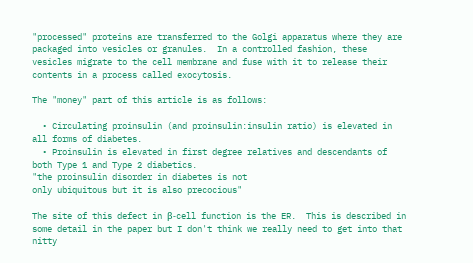"processed" proteins are transferred to the Golgi apparatus where they are packaged into vesicles or granules.  In a controlled fashion, these vesicles migrate to the cell membrane and fuse with it to release their contents in a process called exocytosis.

The "money" part of this article is as follows:

  • Circulating proinsulin (and proinsulin:insulin ratio) is elevated in all forms of diabetes.
  • Proinsulin is elevated in first degree relatives and descendants of both Type 1 and Type 2 diabetics.
"the proinsulin disorder in diabetes is not
only ubiquitous but it is also precocious"

The site of this defect in β-cell function is the ER.  This is described in some detail in the paper but I don't think we really need to get into that nitty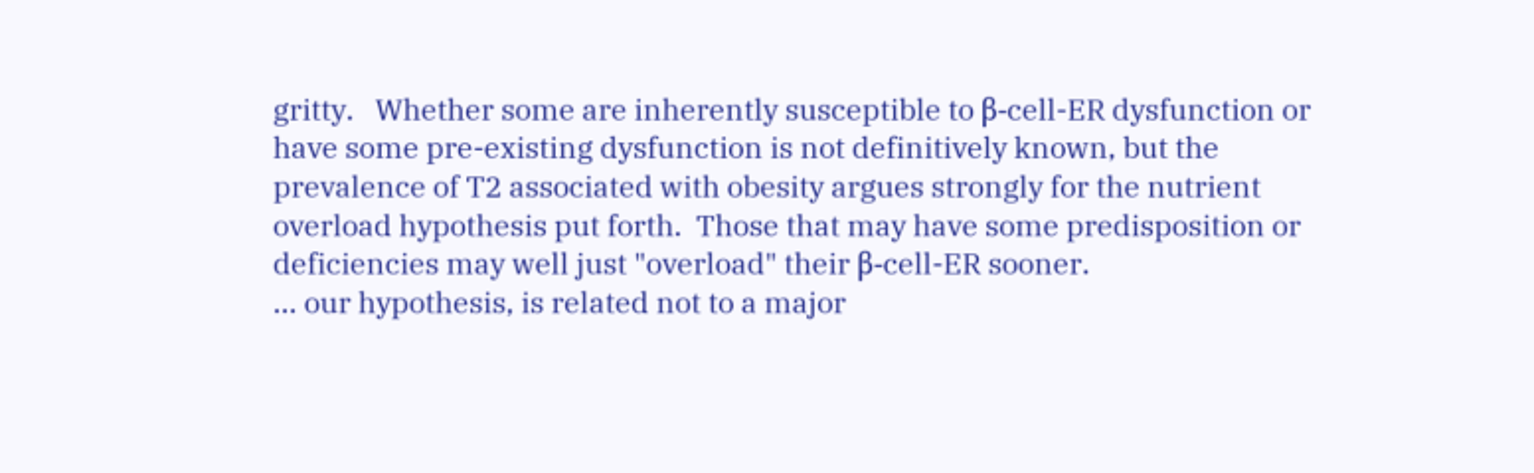gritty.   Whether some are inherently susceptible to β-cell-ER dysfunction or have some pre-existing dysfunction is not definitively known, but the prevalence of T2 associated with obesity argues strongly for the nutrient overload hypothesis put forth.  Those that may have some predisposition or deficiencies may well just "overload" their β-cell-ER sooner.
... our hypothesis, is related not to a major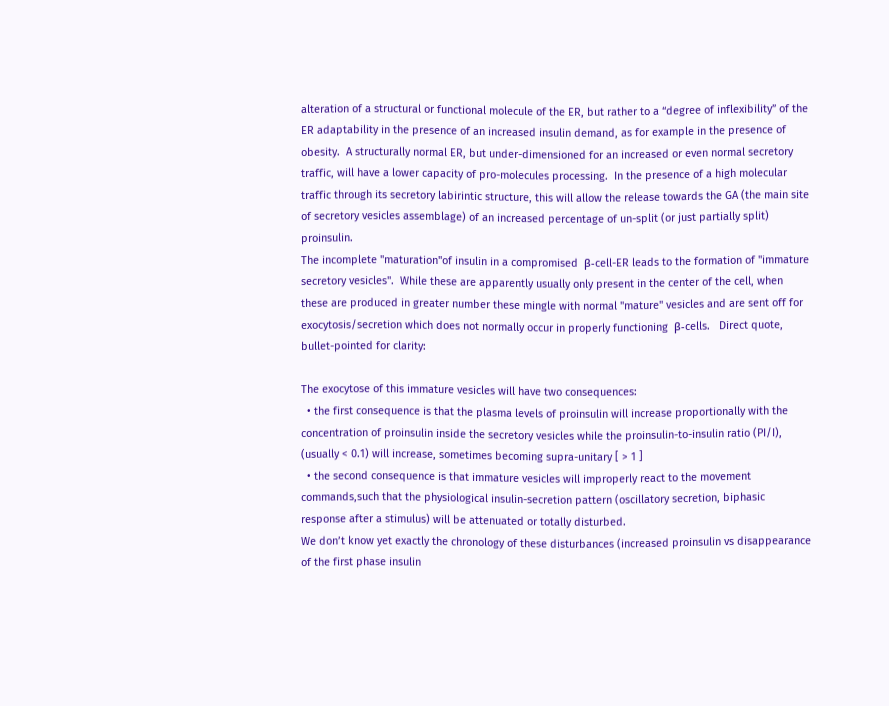alteration of a structural or functional molecule of the ER, but rather to a “degree of inflexibility” of the ER adaptability in the presence of an increased insulin demand, as for example in the presence of obesity.  A structurally normal ER, but under-dimensioned for an increased or even normal secretory traffic, will have a lower capacity of pro-molecules processing.  In the presence of a high molecular traffic through its secretory labirintic structure, this will allow the release towards the GA (the main site of secretory vesicles assemblage) of an increased percentage of un-split (or just partially split) proinsulin.
The incomplete "maturation"of insulin in a compromised  β-cell-ER leads to the formation of "immature secretory vesicles".  While these are apparently usually only present in the center of the cell, when these are produced in greater number these mingle with normal "mature" vesicles and are sent off for exocytosis/secretion which does not normally occur in properly functioning  β-cells.   Direct quote, bullet-pointed for clarity:

The exocytose of this immature vesicles will have two consequences:
  • the first consequence is that the plasma levels of proinsulin will increase proportionally with the concentration of proinsulin inside the secretory vesicles while the proinsulin-to-insulin ratio (PI/I), (usually < 0.1) will increase, sometimes becoming supra-unitary [ > 1 ]
  • the second consequence is that immature vesicles will improperly react to the movement commands,such that the physiological insulin-secretion pattern (oscillatory secretion, biphasic response after a stimulus) will be attenuated or totally disturbed.
We don’t know yet exactly the chronology of these disturbances (increased proinsulin vs disappearance of the first phase insulin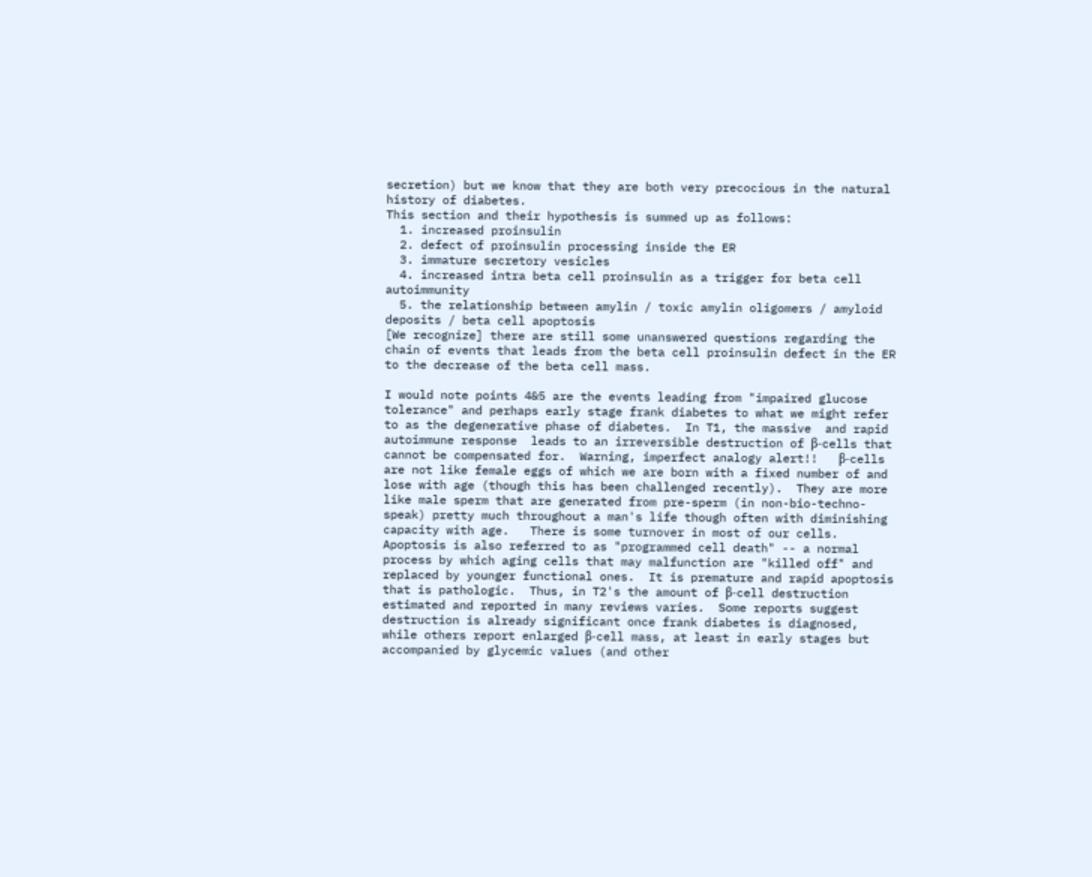secretion) but we know that they are both very precocious in the natural history of diabetes.
This section and their hypothesis is summed up as follows:
  1. increased proinsulin
  2. defect of proinsulin processing inside the ER
  3. immature secretory vesicles
  4. increased intra beta cell proinsulin as a trigger for beta cell autoimmunity
  5. the relationship between amylin / toxic amylin oligomers / amyloid deposits / beta cell apoptosis
[We recognize] there are still some unanswered questions regarding the chain of events that leads from the beta cell proinsulin defect in the ER to the decrease of the beta cell mass.

I would note points 4&5 are the events leading from "impaired glucose tolerance" and perhaps early stage frank diabetes to what we might refer to as the degenerative phase of diabetes.  In T1, the massive  and rapid autoimmune response  leads to an irreversible destruction of β-cells that cannot be compensated for.  Warning, imperfect analogy alert!!   β-cells are not like female eggs of which we are born with a fixed number of and lose with age (though this has been challenged recently).  They are more like male sperm that are generated from pre-sperm (in non-bio-techno-speak) pretty much throughout a man's life though often with diminishing capacity with age.   There is some turnover in most of our cells.  Apoptosis is also referred to as "programmed cell death" -- a normal process by which aging cells that may malfunction are "killed off" and replaced by younger functional ones.  It is premature and rapid apoptosis that is pathologic.  Thus, in T2's the amount of β-cell destruction estimated and reported in many reviews varies.  Some reports suggest destruction is already significant once frank diabetes is diagnosed, while others report enlarged β-cell mass, at least in early stages but accompanied by glycemic values (and other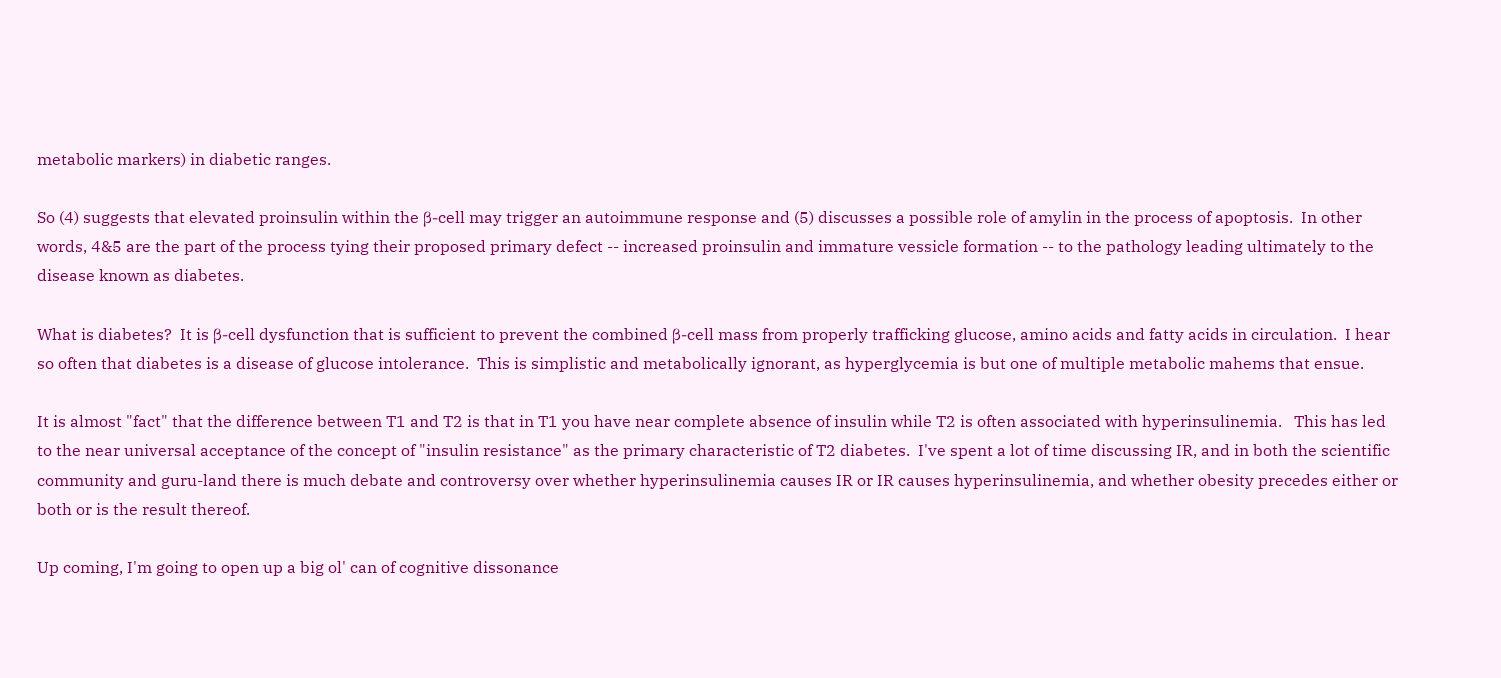metabolic markers) in diabetic ranges.

So (4) suggests that elevated proinsulin within the β-cell may trigger an autoimmune response and (5) discusses a possible role of amylin in the process of apoptosis.  In other words, 4&5 are the part of the process tying their proposed primary defect -- increased proinsulin and immature vessicle formation -- to the pathology leading ultimately to the disease known as diabetes.

What is diabetes?  It is β-cell dysfunction that is sufficient to prevent the combined β-cell mass from properly trafficking glucose, amino acids and fatty acids in circulation.  I hear so often that diabetes is a disease of glucose intolerance.  This is simplistic and metabolically ignorant, as hyperglycemia is but one of multiple metabolic mahems that ensue.

It is almost "fact" that the difference between T1 and T2 is that in T1 you have near complete absence of insulin while T2 is often associated with hyperinsulinemia.   This has led to the near universal acceptance of the concept of "insulin resistance" as the primary characteristic of T2 diabetes.  I've spent a lot of time discussing IR, and in both the scientific community and guru-land there is much debate and controversy over whether hyperinsulinemia causes IR or IR causes hyperinsulinemia, and whether obesity precedes either or both or is the result thereof.

Up coming, I'm going to open up a big ol' can of cognitive dissonance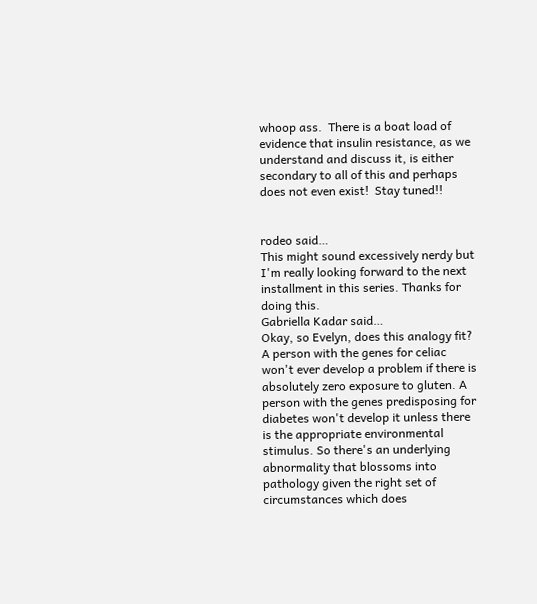whoop ass.  There is a boat load of evidence that insulin resistance, as we understand and discuss it, is either secondary to all of this and perhaps does not even exist!  Stay tuned!!


rodeo said…
This might sound excessively nerdy but I'm really looking forward to the next installment in this series. Thanks for doing this.
Gabriella Kadar said…
Okay, so Evelyn, does this analogy fit? A person with the genes for celiac won't ever develop a problem if there is absolutely zero exposure to gluten. A person with the genes predisposing for diabetes won't develop it unless there is the appropriate environmental stimulus. So there's an underlying abnormality that blossoms into pathology given the right set of circumstances which does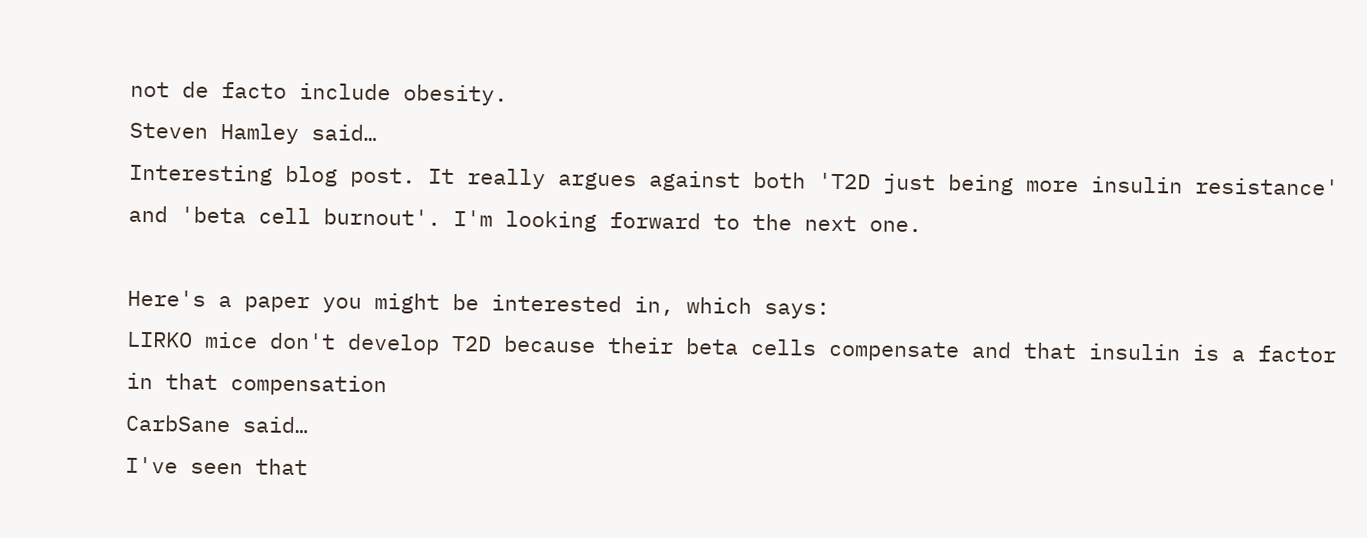not de facto include obesity.
Steven Hamley said…
Interesting blog post. It really argues against both 'T2D just being more insulin resistance' and 'beta cell burnout'. I'm looking forward to the next one.

Here's a paper you might be interested in, which says:
LIRKO mice don't develop T2D because their beta cells compensate and that insulin is a factor in that compensation
CarbSane said…
I've seen that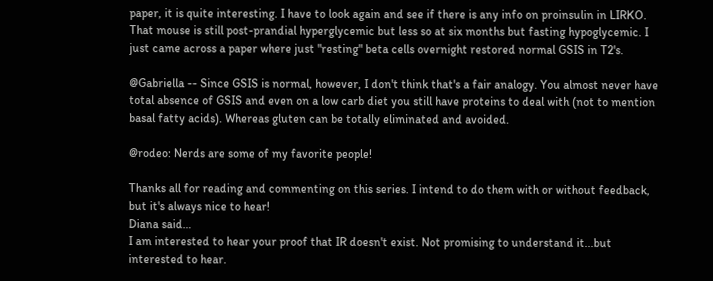paper, it is quite interesting. I have to look again and see if there is any info on proinsulin in LIRKO. That mouse is still post-prandial hyperglycemic but less so at six months but fasting hypoglycemic. I just came across a paper where just "resting" beta cells overnight restored normal GSIS in T2's.

@Gabriella -- Since GSIS is normal, however, I don't think that's a fair analogy. You almost never have total absence of GSIS and even on a low carb diet you still have proteins to deal with (not to mention basal fatty acids). Whereas gluten can be totally eliminated and avoided.

@rodeo: Nerds are some of my favorite people!

Thanks all for reading and commenting on this series. I intend to do them with or without feedback, but it's always nice to hear!
Diana said…
I am interested to hear your proof that IR doesn't exist. Not promising to understand it...but interested to hear.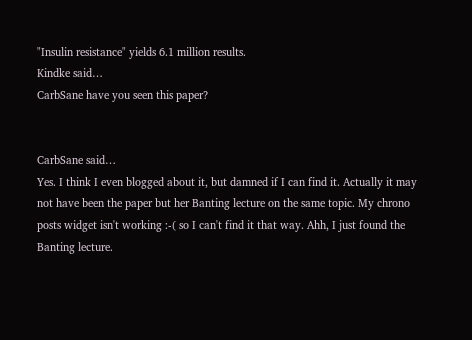"Insulin resistance" yields 6.1 million results.
Kindke said…
CarbSane have you seen this paper?


CarbSane said…
Yes. I think I even blogged about it, but damned if I can find it. Actually it may not have been the paper but her Banting lecture on the same topic. My chrono posts widget isn't working :-( so I can't find it that way. Ahh, I just found the Banting lecture.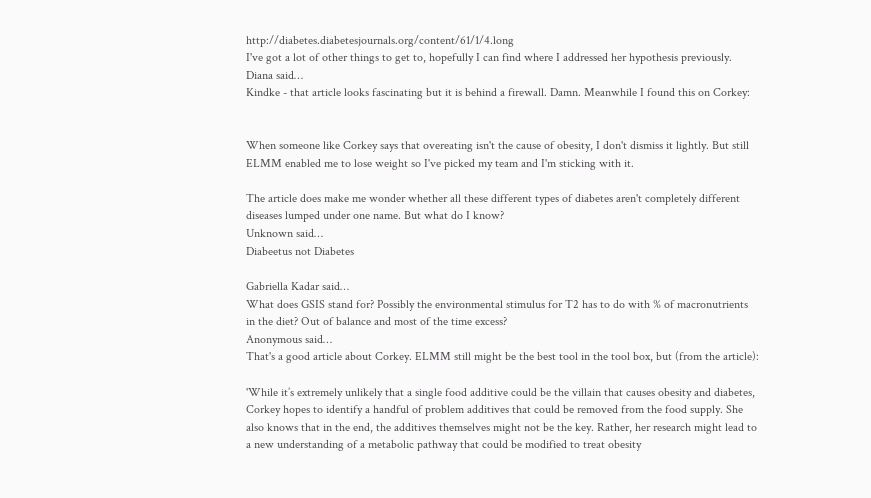http://diabetes.diabetesjournals.org/content/61/1/4.long
I've got a lot of other things to get to, hopefully I can find where I addressed her hypothesis previously.
Diana said…
Kindke - that article looks fascinating but it is behind a firewall. Damn. Meanwhile I found this on Corkey:


When someone like Corkey says that overeating isn't the cause of obesity, I don't dismiss it lightly. But still ELMM enabled me to lose weight so I've picked my team and I'm sticking with it.

The article does make me wonder whether all these different types of diabetes aren't completely different diseases lumped under one name. But what do I know?
Unknown said…
Diabeetus not Diabetes

Gabriella Kadar said…
What does GSIS stand for? Possibly the environmental stimulus for T2 has to do with % of macronutrients in the diet? Out of balance and most of the time excess?
Anonymous said…
That's a good article about Corkey. ELMM still might be the best tool in the tool box, but (from the article):

'While it’s extremely unlikely that a single food additive could be the villain that causes obesity and diabetes, Corkey hopes to identify a handful of problem additives that could be removed from the food supply. She also knows that in the end, the additives themselves might not be the key. Rather, her research might lead to a new understanding of a metabolic pathway that could be modified to treat obesity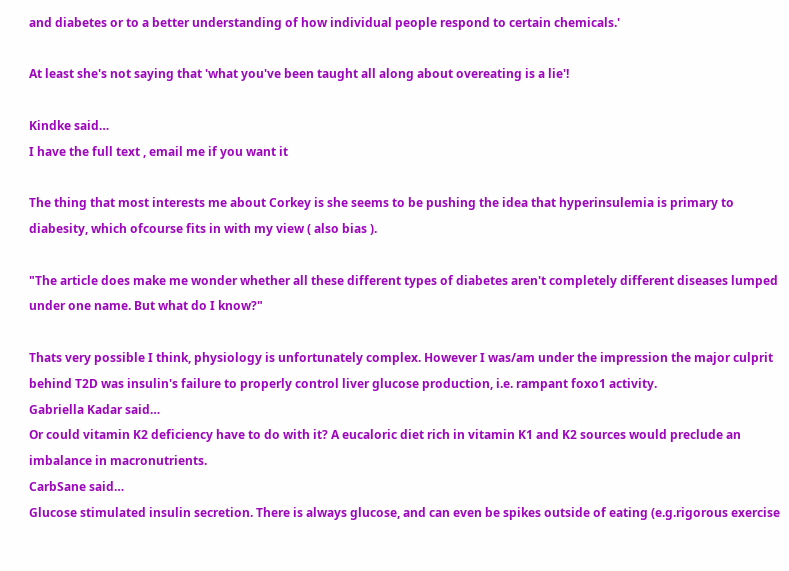and diabetes or to a better understanding of how individual people respond to certain chemicals.'

At least she's not saying that 'what you've been taught all along about overeating is a lie'!

Kindke said…
I have the full text , email me if you want it

The thing that most interests me about Corkey is she seems to be pushing the idea that hyperinsulemia is primary to diabesity, which ofcourse fits in with my view ( also bias ).

"The article does make me wonder whether all these different types of diabetes aren't completely different diseases lumped under one name. But what do I know?"

Thats very possible I think, physiology is unfortunately complex. However I was/am under the impression the major culprit behind T2D was insulin's failure to properly control liver glucose production, i.e. rampant foxo1 activity.
Gabriella Kadar said…
Or could vitamin K2 deficiency have to do with it? A eucaloric diet rich in vitamin K1 and K2 sources would preclude an imbalance in macronutrients.
CarbSane said…
Glucose stimulated insulin secretion. There is always glucose, and can even be spikes outside of eating (e.g.rigorous exercise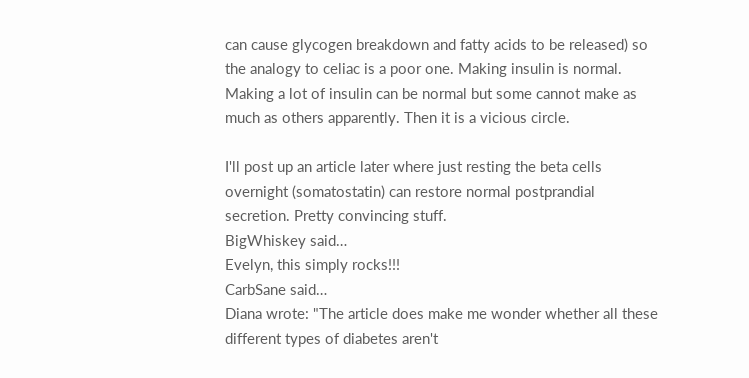can cause glycogen breakdown and fatty acids to be released) so the analogy to celiac is a poor one. Making insulin is normal. Making a lot of insulin can be normal but some cannot make as much as others apparently. Then it is a vicious circle.

I'll post up an article later where just resting the beta cells overnight (somatostatin) can restore normal postprandial secretion. Pretty convincing stuff.
BigWhiskey said…
Evelyn, this simply rocks!!!
CarbSane said…
Diana wrote: "The article does make me wonder whether all these different types of diabetes aren't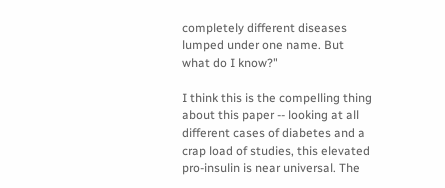completely different diseases lumped under one name. But what do I know?"

I think this is the compelling thing about this paper -- looking at all different cases of diabetes and a crap load of studies, this elevated pro-insulin is near universal. The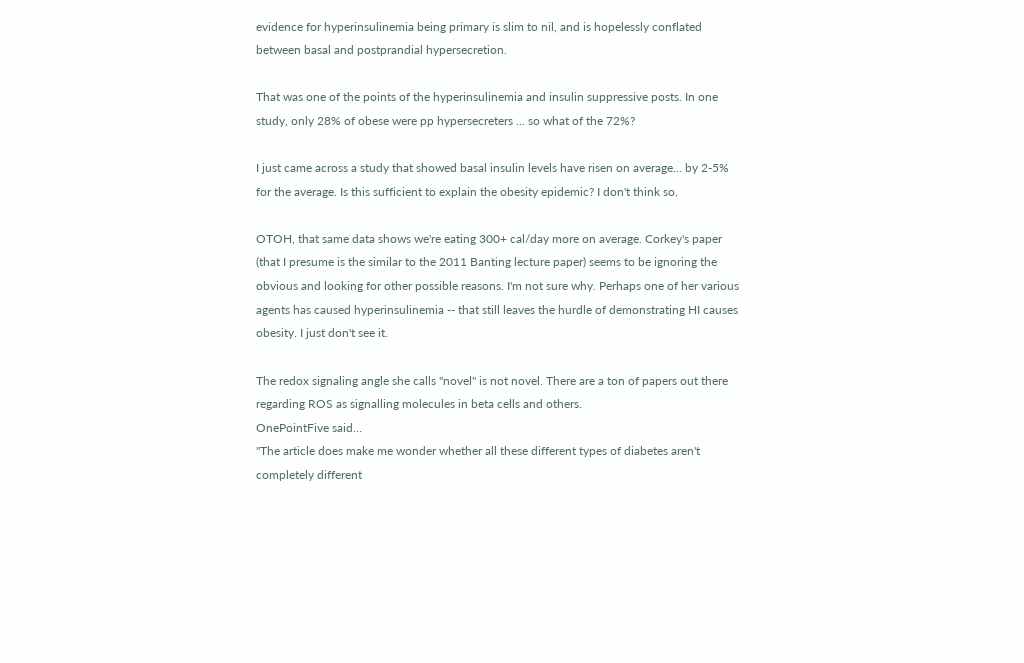evidence for hyperinsulinemia being primary is slim to nil, and is hopelessly conflated between basal and postprandial hypersecretion.

That was one of the points of the hyperinsulinemia and insulin suppressive posts. In one study, only 28% of obese were pp hypersecreters ... so what of the 72%?

I just came across a study that showed basal insulin levels have risen on average... by 2-5% for the average. Is this sufficient to explain the obesity epidemic? I don't think so.

OTOH, that same data shows we're eating 300+ cal/day more on average. Corkey's paper (that I presume is the similar to the 2011 Banting lecture paper) seems to be ignoring the obvious and looking for other possible reasons. I'm not sure why. Perhaps one of her various agents has caused hyperinsulinemia -- that still leaves the hurdle of demonstrating HI causes obesity. I just don't see it.

The redox signaling angle she calls "novel" is not novel. There are a ton of papers out there regarding ROS as signalling molecules in beta cells and others.
OnePointFive said…
"The article does make me wonder whether all these different types of diabetes aren't completely different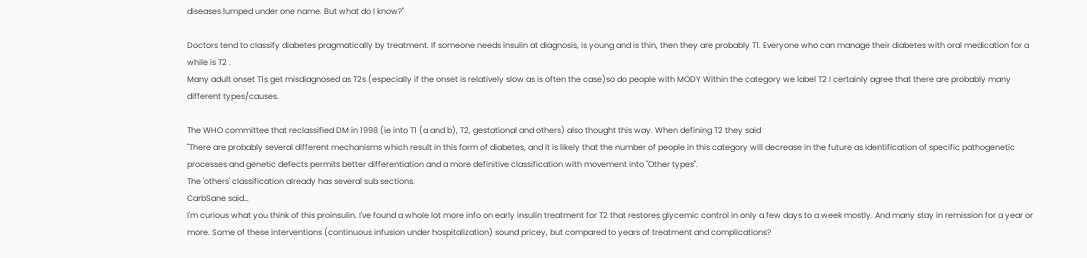diseases lumped under one name. But what do I know?"

Doctors tend to classify diabetes pragmatically by treatment. If someone needs insulin at diagnosis, is young and is thin, then they are probably T1. Everyone who can manage their diabetes with oral medication for a while is T2 .
Many adult onset T1s get misdiagnosed as T2s (especially if the onset is relatively slow as is often the case)so do people with MODY Within the category we label T2 I certainly agree that there are probably many different types/causes.

The WHO committee that reclassified DM in 1998 (ie into T1 (a and b), T2, gestational and others) also thought this way. When defining T2 they said
"There are probably several different mechanisms which result in this form of diabetes, and it is likely that the number of people in this category will decrease in the future as identification of specific pathogenetic processes and genetic defects permits better differentiation and a more definitive classification with movement into "Other types".
The 'others' classification already has several sub sections.
CarbSane said…
I'm curious what you think of this proinsulin. I've found a whole lot more info on early insulin treatment for T2 that restores glycemic control in only a few days to a week mostly. And many stay in remission for a year or more. Some of these interventions (continuous infusion under hospitalization) sound pricey, but compared to years of treatment and complications?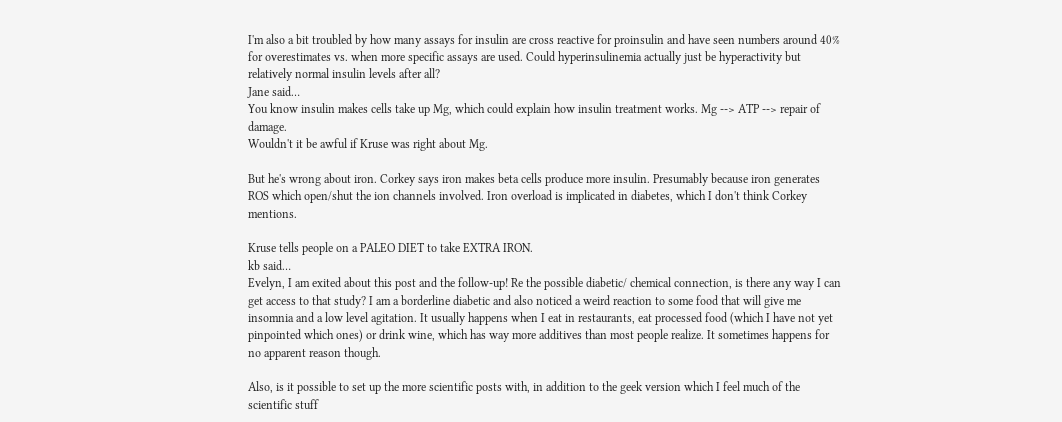I'm also a bit troubled by how many assays for insulin are cross reactive for proinsulin and have seen numbers around 40% for overestimates vs. when more specific assays are used. Could hyperinsulinemia actually just be hyperactivity but relatively normal insulin levels after all?
Jane said…
You know insulin makes cells take up Mg, which could explain how insulin treatment works. Mg --> ATP --> repair of damage.
Wouldn't it be awful if Kruse was right about Mg.

But he's wrong about iron. Corkey says iron makes beta cells produce more insulin. Presumably because iron generates ROS which open/shut the ion channels involved. Iron overload is implicated in diabetes, which I don't think Corkey mentions.

Kruse tells people on a PALEO DIET to take EXTRA IRON.
kb said…
Evelyn, I am exited about this post and the follow-up! Re the possible diabetic/ chemical connection, is there any way I can get access to that study? I am a borderline diabetic and also noticed a weird reaction to some food that will give me insomnia and a low level agitation. It usually happens when I eat in restaurants, eat processed food (which I have not yet pinpointed which ones) or drink wine, which has way more additives than most people realize. It sometimes happens for no apparent reason though.

Also, is it possible to set up the more scientific posts with, in addition to the geek version which I feel much of the scientific stuff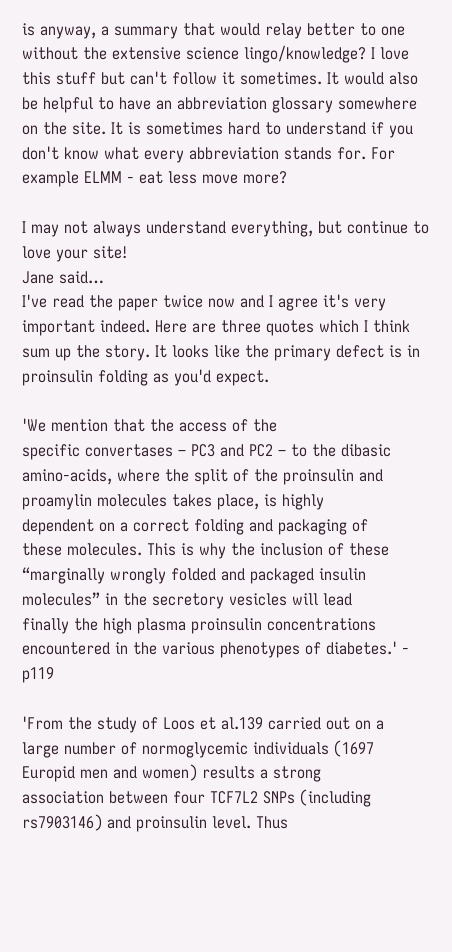is anyway, a summary that would relay better to one without the extensive science lingo/knowledge? I love this stuff but can't follow it sometimes. It would also be helpful to have an abbreviation glossary somewhere on the site. It is sometimes hard to understand if you don't know what every abbreviation stands for. For example ELMM - eat less move more?

I may not always understand everything, but continue to love your site!
Jane said…
I've read the paper twice now and I agree it's very important indeed. Here are three quotes which I think sum up the story. It looks like the primary defect is in proinsulin folding as you'd expect.

'We mention that the access of the
specific convertases – PC3 and PC2 – to the dibasic
amino-acids, where the split of the proinsulin and
proamylin molecules takes place, is highly
dependent on a correct folding and packaging of
these molecules. This is why the inclusion of these
“marginally wrongly folded and packaged insulin
molecules” in the secretory vesicles will lead
finally the high plasma proinsulin concentrations
encountered in the various phenotypes of diabetes.' - p119

'From the study of Loos et al.139 carried out on a
large number of normoglycemic individuals (1697
Europid men and women) results a strong
association between four TCF7L2 SNPs (including
rs7903146) and proinsulin level. Thus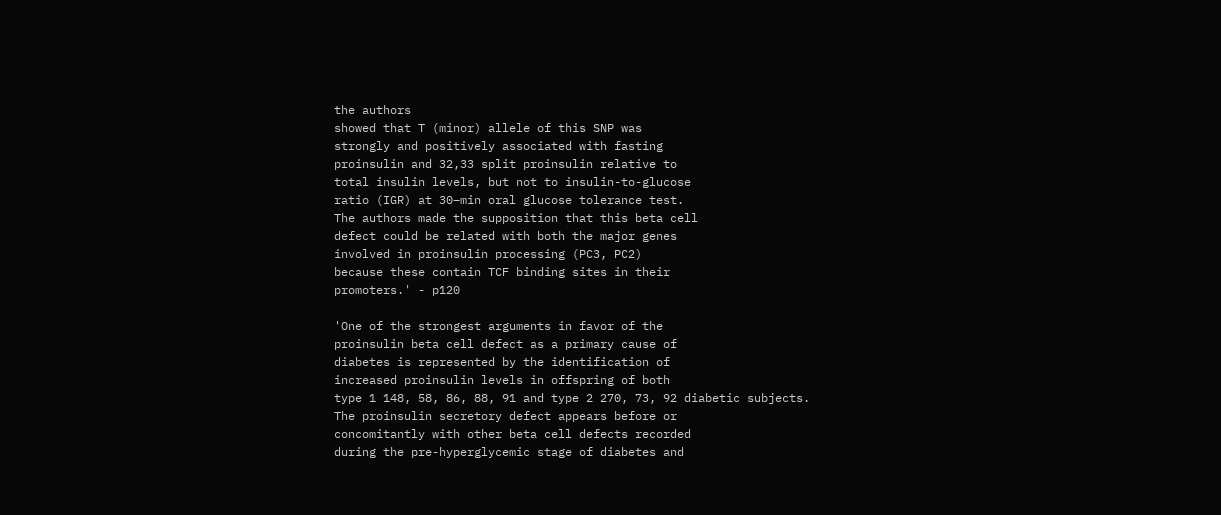the authors
showed that T (minor) allele of this SNP was
strongly and positively associated with fasting
proinsulin and 32,33 split proinsulin relative to
total insulin levels, but not to insulin-to-glucose
ratio (IGR) at 30–min oral glucose tolerance test.
The authors made the supposition that this beta cell
defect could be related with both the major genes
involved in proinsulin processing (PC3, PC2)
because these contain TCF binding sites in their
promoters.' - p120

'One of the strongest arguments in favor of the
proinsulin beta cell defect as a primary cause of
diabetes is represented by the identification of
increased proinsulin levels in offspring of both
type 1 148, 58, 86, 88, 91 and type 2 270, 73, 92 diabetic subjects.
The proinsulin secretory defect appears before or
concomitantly with other beta cell defects recorded
during the pre-hyperglycemic stage of diabetes and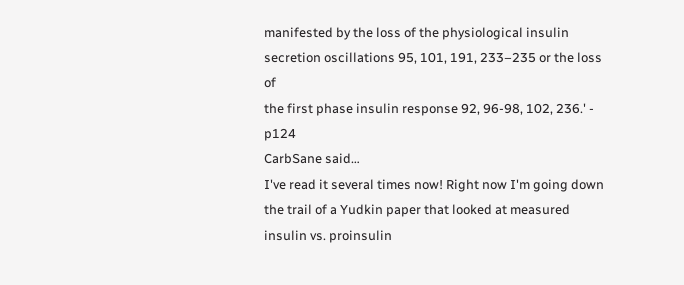manifested by the loss of the physiological insulin
secretion oscillations 95, 101, 191, 233–235 or the loss of
the first phase insulin response 92, 96-98, 102, 236.' - p124
CarbSane said…
I've read it several times now! Right now I'm going down the trail of a Yudkin paper that looked at measured insulin vs. proinsulin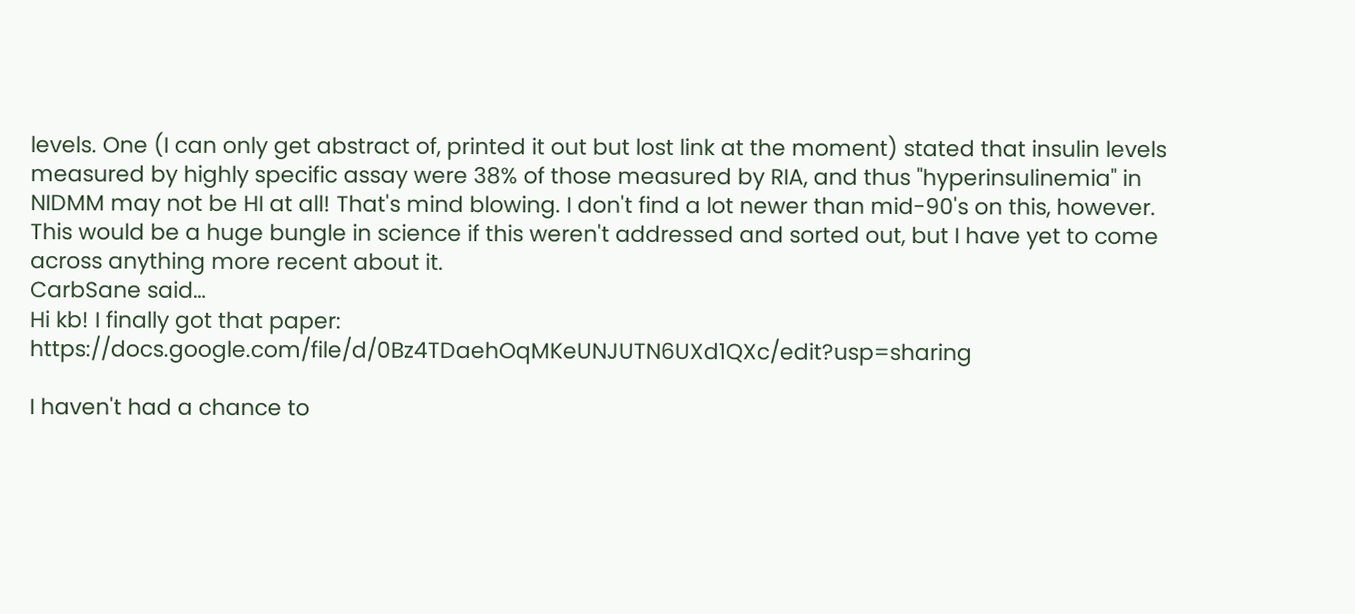levels. One (I can only get abstract of, printed it out but lost link at the moment) stated that insulin levels measured by highly specific assay were 38% of those measured by RIA, and thus "hyperinsulinemia" in NIDMM may not be HI at all! That's mind blowing. I don't find a lot newer than mid-90's on this, however. This would be a huge bungle in science if this weren't addressed and sorted out, but I have yet to come across anything more recent about it.
CarbSane said…
Hi kb! I finally got that paper: https://docs.google.com/file/d/0Bz4TDaehOqMKeUNJUTN6UXd1QXc/edit?usp=sharing

I haven't had a chance to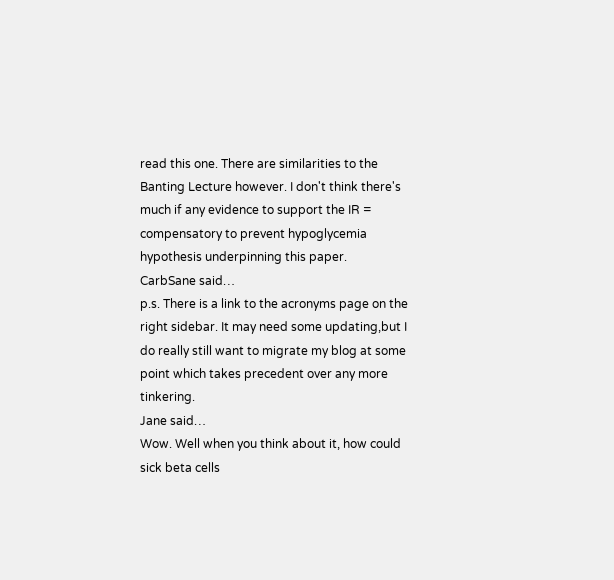read this one. There are similarities to the Banting Lecture however. I don't think there's much if any evidence to support the IR = compensatory to prevent hypoglycemia hypothesis underpinning this paper.
CarbSane said…
p.s. There is a link to the acronyms page on the right sidebar. It may need some updating,but I do really still want to migrate my blog at some point which takes precedent over any more tinkering.
Jane said…
Wow. Well when you think about it, how could sick beta cells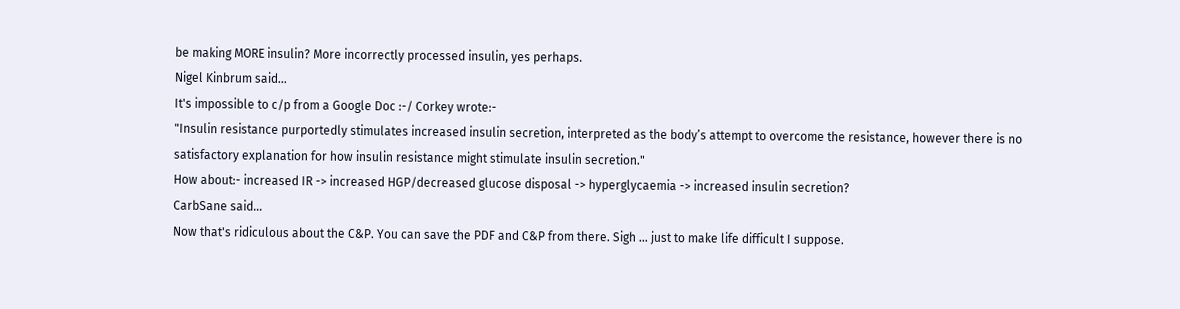be making MORE insulin? More incorrectly processed insulin, yes perhaps.
Nigel Kinbrum said…
It's impossible to c/p from a Google Doc :-/ Corkey wrote:-
"Insulin resistance purportedly stimulates increased insulin secretion, interpreted as the body’s attempt to overcome the resistance, however there is no satisfactory explanation for how insulin resistance might stimulate insulin secretion."
How about:- increased IR -> increased HGP/decreased glucose disposal -> hyperglycaemia -> increased insulin secretion?
CarbSane said…
Now that's ridiculous about the C&P. You can save the PDF and C&P from there. Sigh ... just to make life difficult I suppose.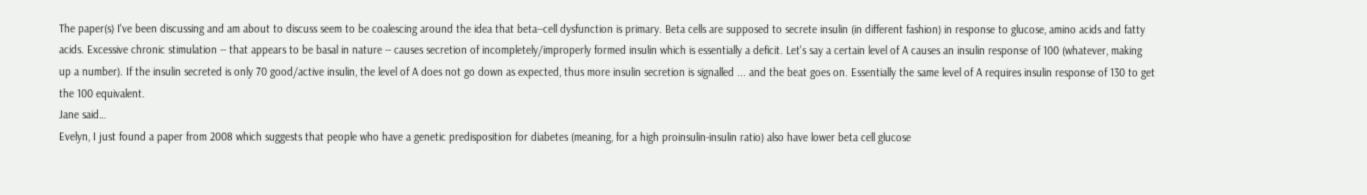The paper(s) I've been discussing and am about to discuss seem to be coalescing around the idea that beta--cell dysfunction is primary. Beta cells are supposed to secrete insulin (in different fashion) in response to glucose, amino acids and fatty acids. Excessive chronic stimulation -- that appears to be basal in nature -- causes secretion of incompletely/improperly formed insulin which is essentially a deficit. Let's say a certain level of A causes an insulin response of 100 (whatever, making up a number). If the insulin secreted is only 70 good/active insulin, the level of A does not go down as expected, thus more insulin secretion is signalled ... and the beat goes on. Essentially the same level of A requires insulin response of 130 to get the 100 equivalent.
Jane said…
Evelyn, I just found a paper from 2008 which suggests that people who have a genetic predisposition for diabetes (meaning, for a high proinsulin-insulin ratio) also have lower beta cell glucose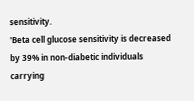sensitivity.
'Beta cell glucose sensitivity is decreased by 39% in non-diabetic individuals carrying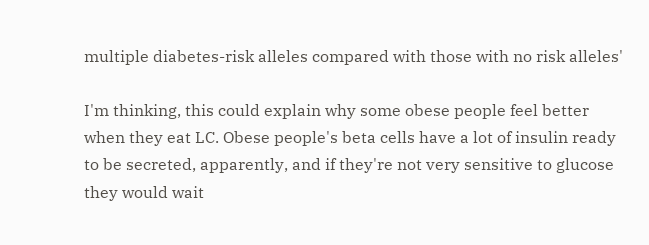multiple diabetes-risk alleles compared with those with no risk alleles'

I'm thinking, this could explain why some obese people feel better when they eat LC. Obese people's beta cells have a lot of insulin ready to be secreted, apparently, and if they're not very sensitive to glucose they would wait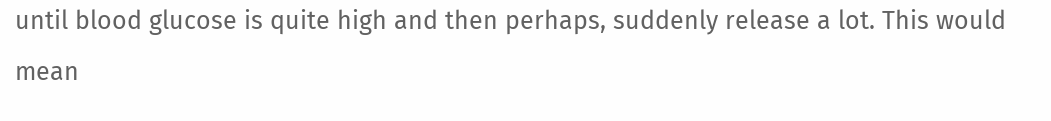until blood glucose is quite high and then perhaps, suddenly release a lot. This would mean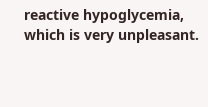reactive hypoglycemia, which is very unpleasant.